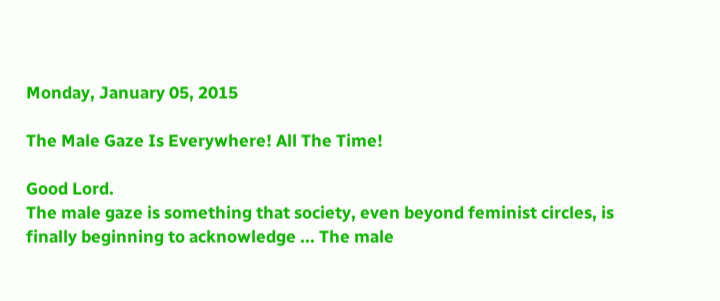Monday, January 05, 2015

The Male Gaze Is Everywhere! All The Time!

Good Lord.
The male gaze is something that society, even beyond feminist circles, is finally beginning to acknowledge ... The male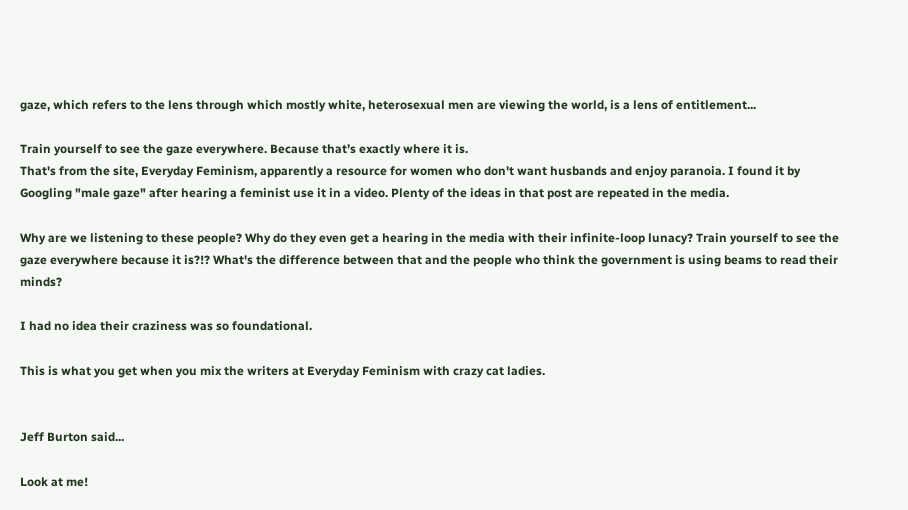gaze, which refers to the lens through which mostly white, heterosexual men are viewing the world, is a lens of entitlement...

Train yourself to see the gaze everywhere. Because that’s exactly where it is.
That's from the site, Everyday Feminism, apparently a resource for women who don't want husbands and enjoy paranoia. I found it by Googling "male gaze" after hearing a feminist use it in a video. Plenty of the ideas in that post are repeated in the media.

Why are we listening to these people? Why do they even get a hearing in the media with their infinite-loop lunacy? Train yourself to see the gaze everywhere because it is?!? What's the difference between that and the people who think the government is using beams to read their minds?

I had no idea their craziness was so foundational.

This is what you get when you mix the writers at Everyday Feminism with crazy cat ladies.


Jeff Burton said...

Look at me!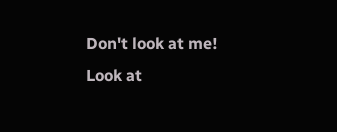Don't look at me!
Look at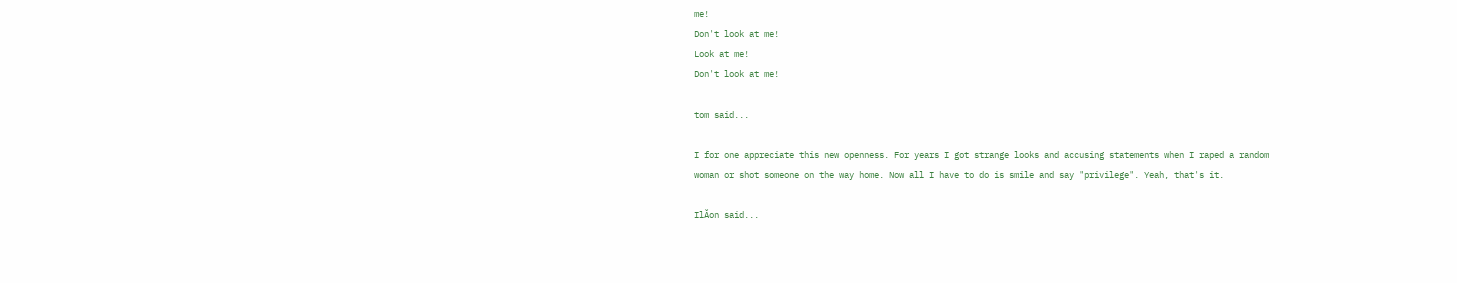me!
Don't look at me!
Look at me!
Don't look at me!

tom said...

I for one appreciate this new openness. For years I got strange looks and accusing statements when I raped a random woman or shot someone on the way home. Now all I have to do is smile and say "privilege". Yeah, that's it.

IlĂon said...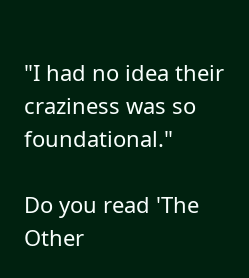"I had no idea their craziness was so foundational."

Do you read 'The Other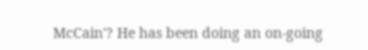McCain'? He has been doing an on-going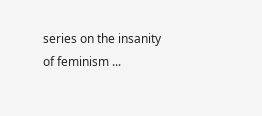series on the insanity of feminism ...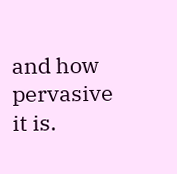and how pervasive it is.